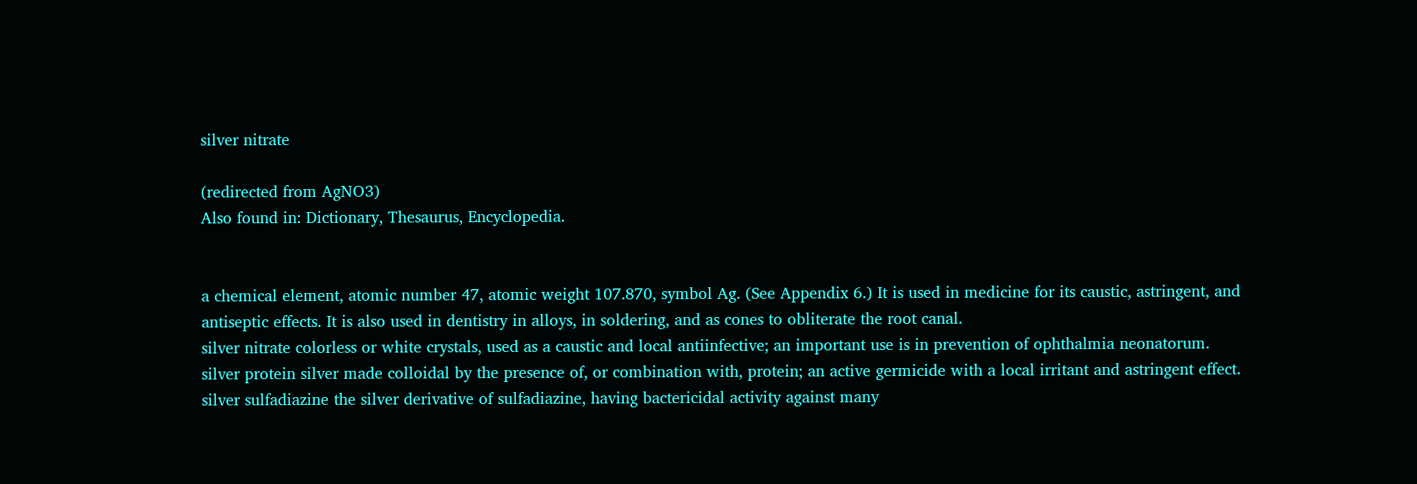silver nitrate

(redirected from AgNO3)
Also found in: Dictionary, Thesaurus, Encyclopedia.


a chemical element, atomic number 47, atomic weight 107.870, symbol Ag. (See Appendix 6.) It is used in medicine for its caustic, astringent, and antiseptic effects. It is also used in dentistry in alloys, in soldering, and as cones to obliterate the root canal.
silver nitrate colorless or white crystals, used as a caustic and local antiinfective; an important use is in prevention of ophthalmia neonatorum.
silver protein silver made colloidal by the presence of, or combination with, protein; an active germicide with a local irritant and astringent effect.
silver sulfadiazine the silver derivative of sulfadiazine, having bactericidal activity against many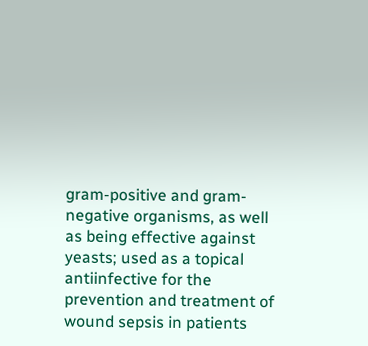gram-positive and gram-negative organisms, as well as being effective against yeasts; used as a topical antiinfective for the prevention and treatment of wound sepsis in patients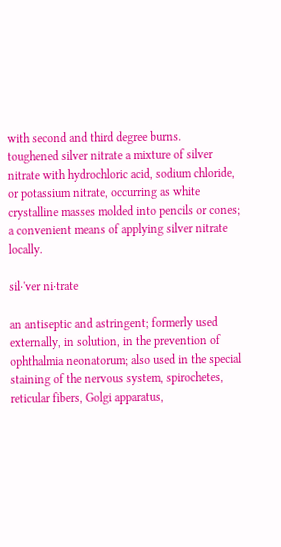with second and third degree burns.
toughened silver nitrate a mixture of silver nitrate with hydrochloric acid, sodium chloride, or potassium nitrate, occurring as white crystalline masses molded into pencils or cones; a convenient means of applying silver nitrate locally.

sil·'ver ni·trate

an antiseptic and astringent; formerly used externally, in solution, in the prevention of ophthalmia neonatorum; also used in the special staining of the nervous system, spirochetes, reticular fibers, Golgi apparatus,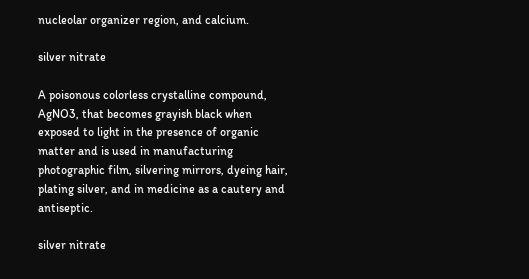nucleolar organizer region, and calcium.

silver nitrate

A poisonous colorless crystalline compound, AgNO3, that becomes grayish black when exposed to light in the presence of organic matter and is used in manufacturing photographic film, silvering mirrors, dyeing hair, plating silver, and in medicine as a cautery and antiseptic.

silver nitrate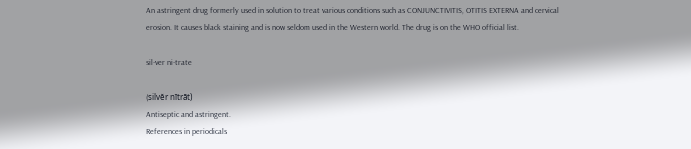An astringent drug formerly used in solution to treat various conditions such as CONJUNCTIVITIS, OTITIS EXTERNA and cervical erosion. It causes black staining and is now seldom used in the Western world. The drug is on the WHO official list.

sil·ver ni·trate

(silvĕr nītrāt)
Antiseptic and astringent.
References in periodicals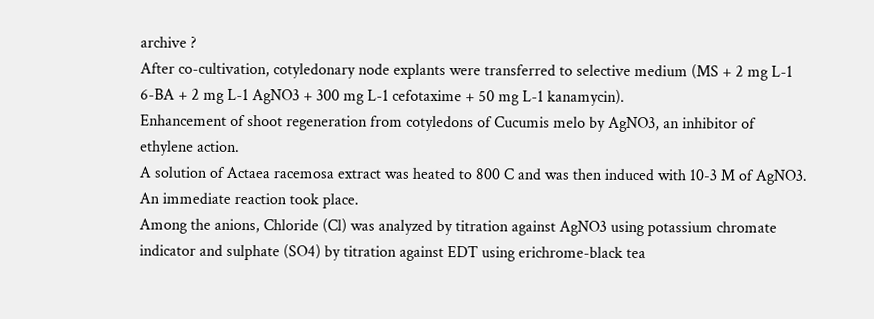archive ?
After co-cultivation, cotyledonary node explants were transferred to selective medium (MS + 2 mg L-1 6-BA + 2 mg L-1 AgNO3 + 300 mg L-1 cefotaxime + 50 mg L-1 kanamycin).
Enhancement of shoot regeneration from cotyledons of Cucumis melo by AgNO3, an inhibitor of ethylene action.
A solution of Actaea racemosa extract was heated to 800 C and was then induced with 10-3 M of AgNO3. An immediate reaction took place.
Among the anions, Chloride (Cl) was analyzed by titration against AgNO3 using potassium chromate indicator and sulphate (SO4) by titration against EDT using erichrome-black tea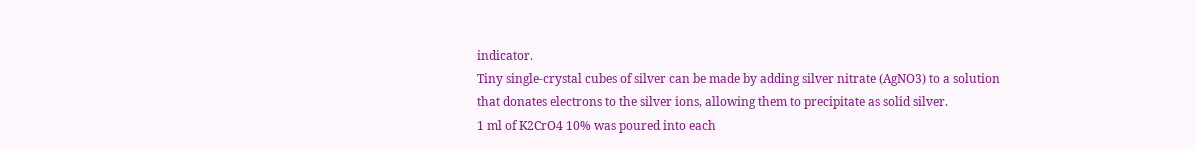indicator.
Tiny single-crystal cubes of silver can be made by adding silver nitrate (AgNO3) to a solution that donates electrons to the silver ions, allowing them to precipitate as solid silver.
1 ml of K2CrO4 10% was poured into each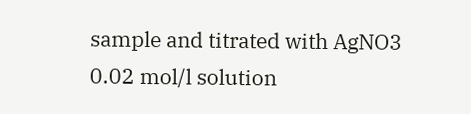sample and titrated with AgNO3 0.02 mol/l solution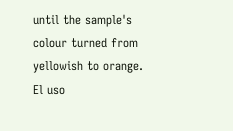until the sample's colour turned from yellowish to orange.
El uso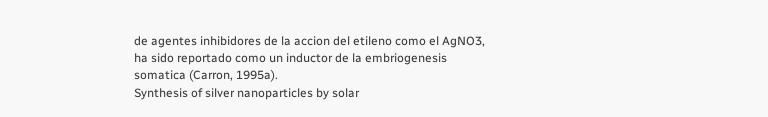de agentes inhibidores de la accion del etileno como el AgNO3, ha sido reportado como un inductor de la embriogenesis somatica (Carron, 1995a).
Synthesis of silver nanoparticles by solar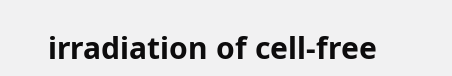irradiation of cell-free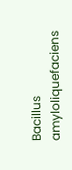Bacillus amyloliquefaciens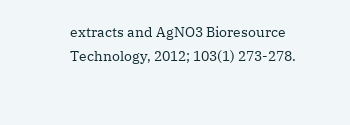extracts and AgNO3 Bioresource Technology, 2012; 103(1) 273-278.